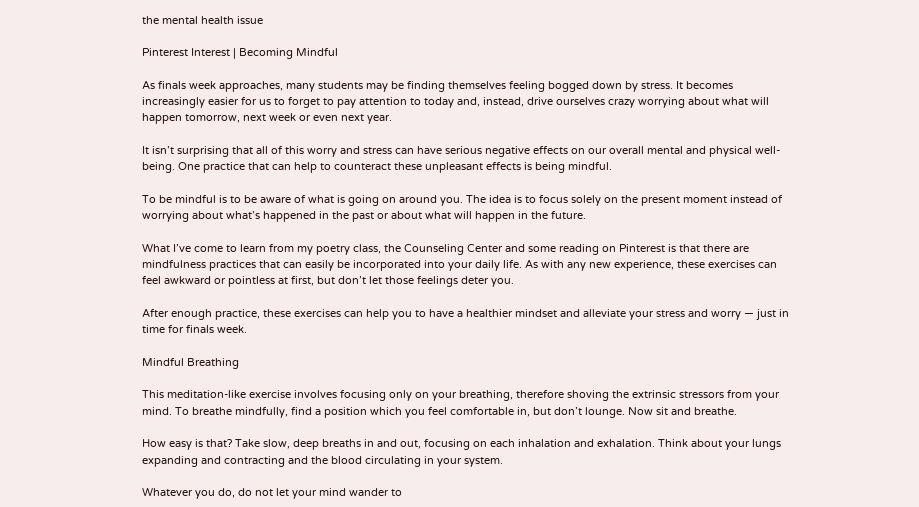the mental health issue

Pinterest Interest | Becoming Mindful

As finals week approaches, many students may be finding themselves feeling bogged down by stress. It becomes increasingly easier for us to forget to pay attention to today and, instead, drive ourselves crazy worrying about what will happen tomorrow, next week or even next year.

It isn’t surprising that all of this worry and stress can have serious negative effects on our overall mental and physical well-being. One practice that can help to counteract these unpleasant effects is being mindful.

To be mindful is to be aware of what is going on around you. The idea is to focus solely on the present moment instead of worrying about what’s happened in the past or about what will happen in the future.

What I’ve come to learn from my poetry class, the Counseling Center and some reading on Pinterest is that there are mindfulness practices that can easily be incorporated into your daily life. As with any new experience, these exercises can feel awkward or pointless at first, but don’t let those feelings deter you.

After enough practice, these exercises can help you to have a healthier mindset and alleviate your stress and worry — just in time for finals week.

Mindful Breathing

This meditation-like exercise involves focusing only on your breathing, therefore shoving the extrinsic stressors from your mind. To breathe mindfully, find a position which you feel comfortable in, but don’t lounge. Now sit and breathe.

How easy is that? Take slow, deep breaths in and out, focusing on each inhalation and exhalation. Think about your lungs expanding and contracting and the blood circulating in your system.

Whatever you do, do not let your mind wander to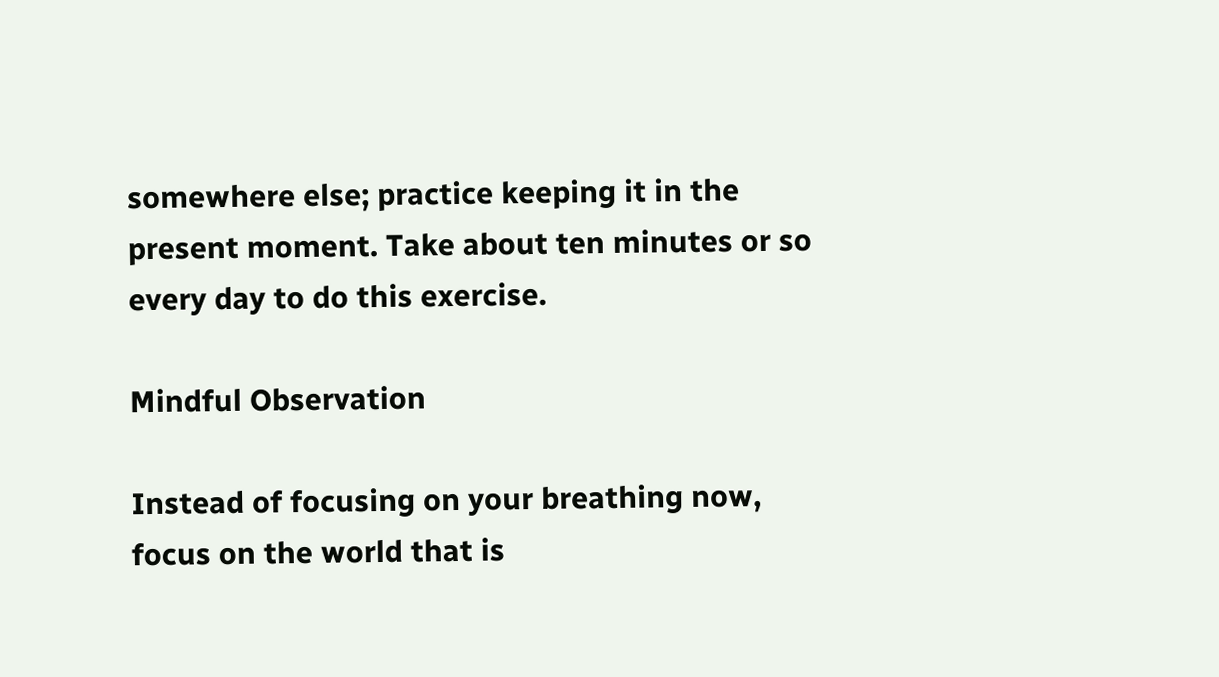somewhere else; practice keeping it in the present moment. Take about ten minutes or so every day to do this exercise.

Mindful Observation

Instead of focusing on your breathing now, focus on the world that is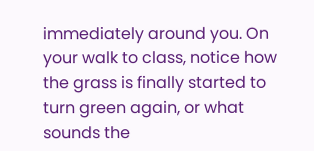immediately around you. On your walk to class, notice how the grass is finally started to turn green again, or what sounds the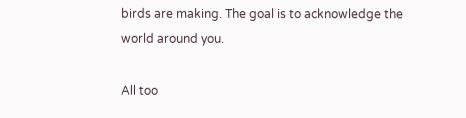birds are making. The goal is to acknowledge the world around you.

All too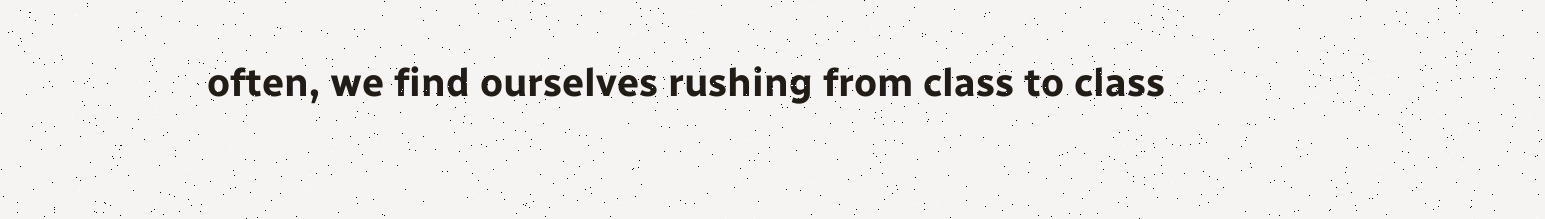often, we find ourselves rushing from class to class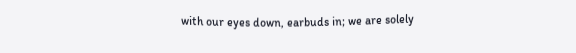with our eyes down, earbuds in; we are solely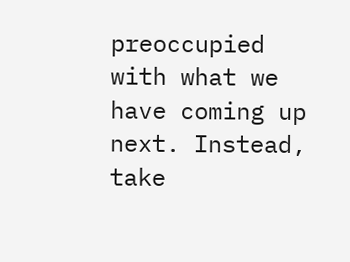preoccupied with what we have coming up next. Instead, take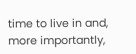time to live in and, more importantly,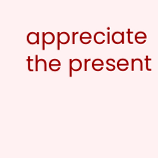appreciate the present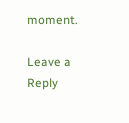moment.

Leave a Reply